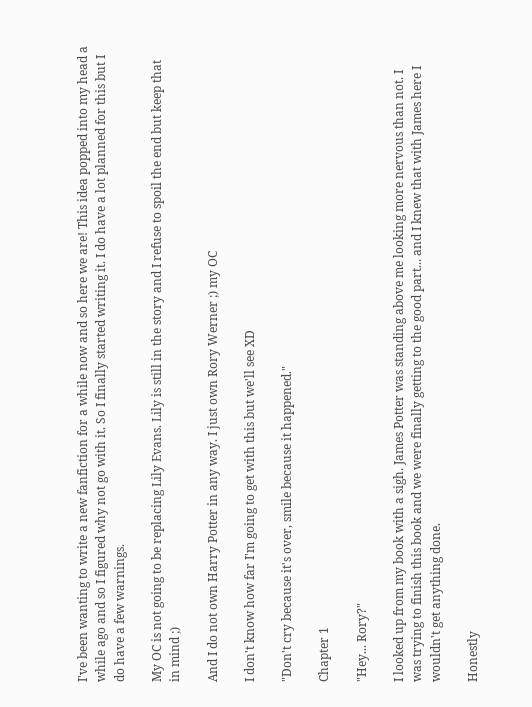I've been wanting to write a new fanfiction for a while now and so here we are! This idea popped into my head a while ago and so I figured why not go with it. So I finally started writing it. I do have a lot planned for this but I do have a few warnings.

My OC is not going to be replacing Lily Evans. Lily is still in the story and I refuse to spoil the end but keep that in mind ;)

And I do not own Harry Potter in any way. I just own Rory Werner ;) my OC

I don't know how far I'm going to get with this but we'll see XD

"Don't cry because it's over, smile because it happened."

Chapter 1

"Hey... Rory?"

I looked up from my book with a sigh. James Potter was standing above me looking more nervous than not. I was trying to finish this book and we were finally getting to the good part... and I knew that with James here I wouldn't get anything done.

Honestly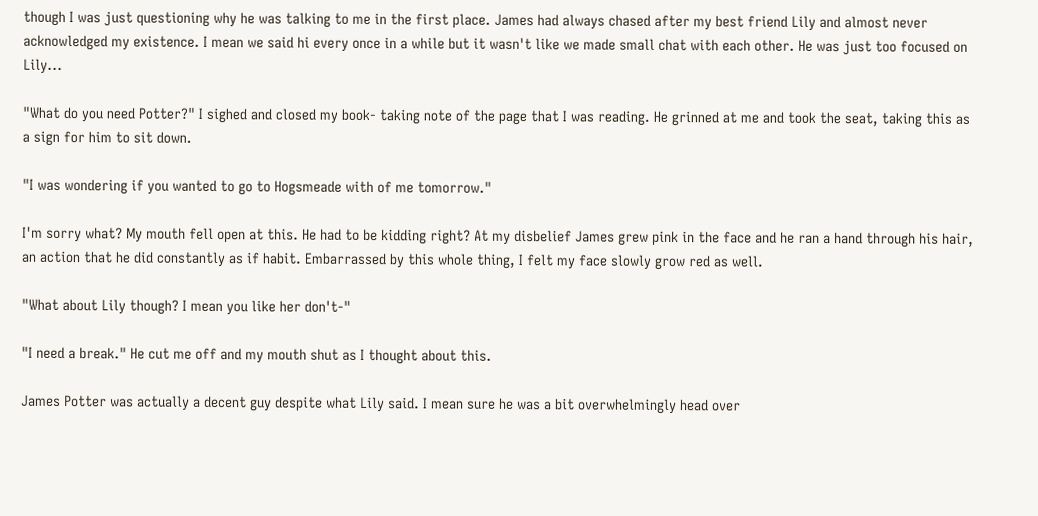though I was just questioning why he was talking to me in the first place. James had always chased after my best friend Lily and almost never acknowledged my existence. I mean we said hi every once in a while but it wasn't like we made small chat with each other. He was just too focused on Lily...

"What do you need Potter?" I sighed and closed my book- taking note of the page that I was reading. He grinned at me and took the seat, taking this as a sign for him to sit down.

"I was wondering if you wanted to go to Hogsmeade with of me tomorrow."

I'm sorry what? My mouth fell open at this. He had to be kidding right? At my disbelief James grew pink in the face and he ran a hand through his hair, an action that he did constantly as if habit. Embarrassed by this whole thing, I felt my face slowly grow red as well.

"What about Lily though? I mean you like her don't-"

"I need a break." He cut me off and my mouth shut as I thought about this.

James Potter was actually a decent guy despite what Lily said. I mean sure he was a bit overwhelmingly head over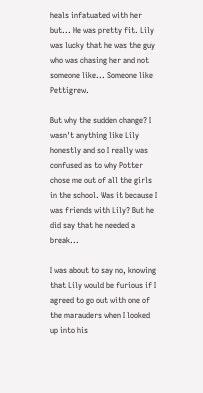heals infatuated with her but... He was pretty fit. Lily was lucky that he was the guy who was chasing her and not someone like... Someone like Pettigrew.

But why the sudden change? I wasn't anything like Lily honestly and so I really was confused as to why Potter chose me out of all the girls in the school. Was it because I was friends with Lily? But he did say that he needed a break...

I was about to say no, knowing that Lily would be furious if I agreed to go out with one of the marauders when I looked up into his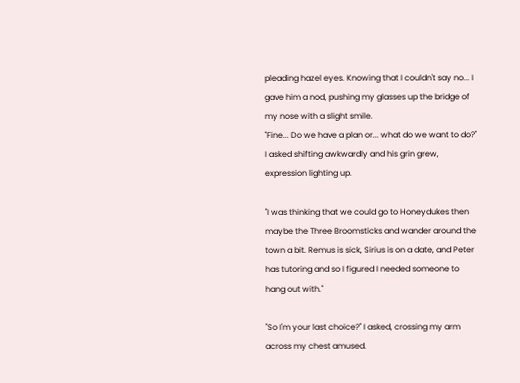pleading hazel eyes. Knowing that I couldn't say no... I gave him a nod, pushing my glasses up the bridge of my nose with a slight smile.
"Fine... Do we have a plan or... what do we want to do?" I asked shifting awkwardly and his grin grew, expression lighting up.

"I was thinking that we could go to Honeydukes then maybe the Three Broomsticks and wander around the town a bit. Remus is sick, Sirius is on a date, and Peter has tutoring and so I figured I needed someone to hang out with."

"So I'm your last choice?" I asked, crossing my arm across my chest amused.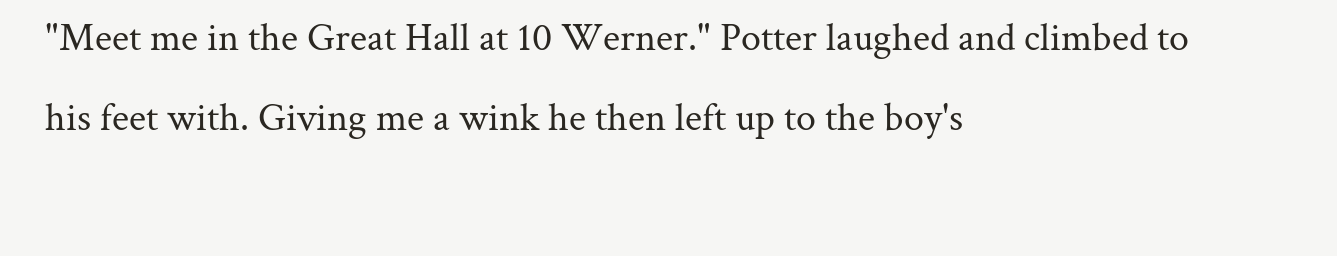"Meet me in the Great Hall at 10 Werner." Potter laughed and climbed to his feet with. Giving me a wink he then left up to the boy's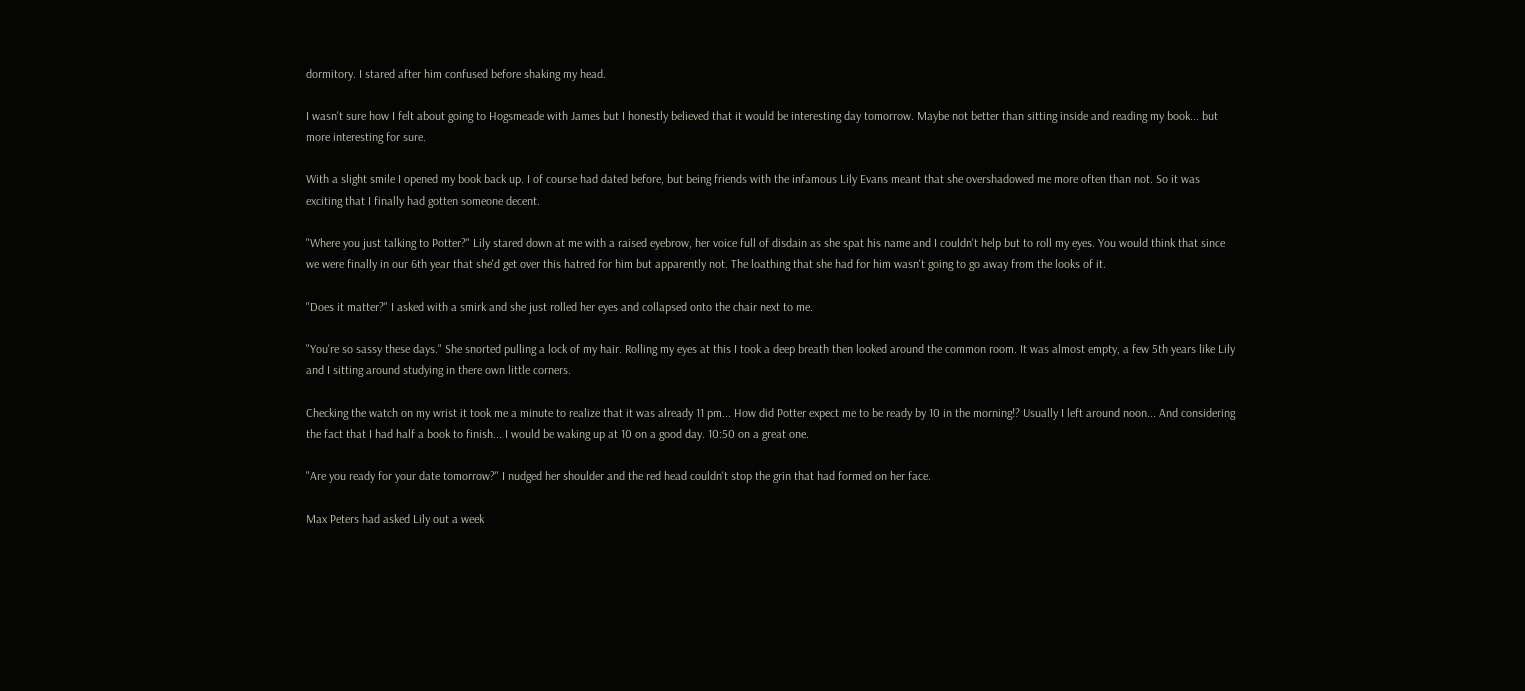dormitory. I stared after him confused before shaking my head.

I wasn't sure how I felt about going to Hogsmeade with James but I honestly believed that it would be interesting day tomorrow. Maybe not better than sitting inside and reading my book... but more interesting for sure.

With a slight smile I opened my book back up. I of course had dated before, but being friends with the infamous Lily Evans meant that she overshadowed me more often than not. So it was exciting that I finally had gotten someone decent.

"Where you just talking to Potter?" Lily stared down at me with a raised eyebrow, her voice full of disdain as she spat his name and I couldn't help but to roll my eyes. You would think that since we were finally in our 6th year that she'd get over this hatred for him but apparently not. The loathing that she had for him wasn't going to go away from the looks of it.

"Does it matter?" I asked with a smirk and she just rolled her eyes and collapsed onto the chair next to me.

"You're so sassy these days." She snorted pulling a lock of my hair. Rolling my eyes at this I took a deep breath then looked around the common room. It was almost empty, a few 5th years like Lily and I sitting around studying in there own little corners.

Checking the watch on my wrist it took me a minute to realize that it was already 11 pm... How did Potter expect me to be ready by 10 in the morning!? Usually I left around noon... And considering the fact that I had half a book to finish... I would be waking up at 10 on a good day. 10:50 on a great one.

"Are you ready for your date tomorrow?" I nudged her shoulder and the red head couldn't stop the grin that had formed on her face.

Max Peters had asked Lily out a week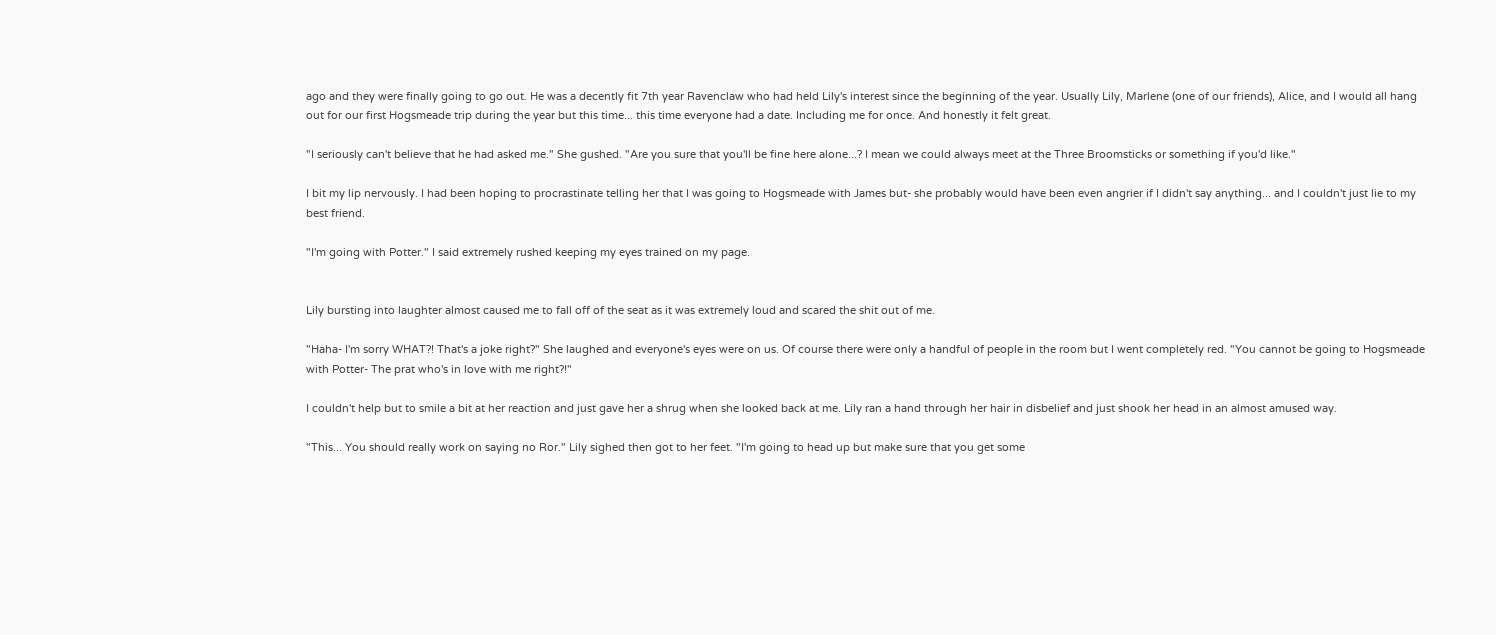ago and they were finally going to go out. He was a decently fit 7th year Ravenclaw who had held Lily's interest since the beginning of the year. Usually Lily, Marlene (one of our friends), Alice, and I would all hang out for our first Hogsmeade trip during the year but this time... this time everyone had a date. Including me for once. And honestly it felt great.

"I seriously can't believe that he had asked me." She gushed. "Are you sure that you'll be fine here alone...? I mean we could always meet at the Three Broomsticks or something if you'd like."

I bit my lip nervously. I had been hoping to procrastinate telling her that I was going to Hogsmeade with James but- she probably would have been even angrier if I didn't say anything... and I couldn't just lie to my best friend.

"I'm going with Potter." I said extremely rushed keeping my eyes trained on my page.


Lily bursting into laughter almost caused me to fall off of the seat as it was extremely loud and scared the shit out of me.

"Haha- I'm sorry WHAT?! That's a joke right?" She laughed and everyone's eyes were on us. Of course there were only a handful of people in the room but I went completely red. "You cannot be going to Hogsmeade with Potter- The prat who's in love with me right?!"

I couldn't help but to smile a bit at her reaction and just gave her a shrug when she looked back at me. Lily ran a hand through her hair in disbelief and just shook her head in an almost amused way.

"This... You should really work on saying no Ror." Lily sighed then got to her feet. "I'm going to head up but make sure that you get some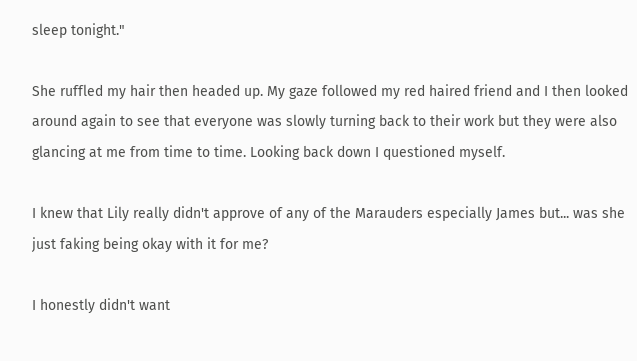sleep tonight."

She ruffled my hair then headed up. My gaze followed my red haired friend and I then looked around again to see that everyone was slowly turning back to their work but they were also glancing at me from time to time. Looking back down I questioned myself.

I knew that Lily really didn't approve of any of the Marauders especially James but... was she just faking being okay with it for me?

I honestly didn't want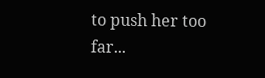to push her too far...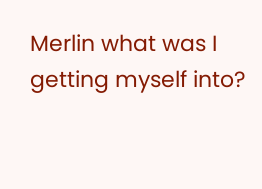Merlin what was I getting myself into?